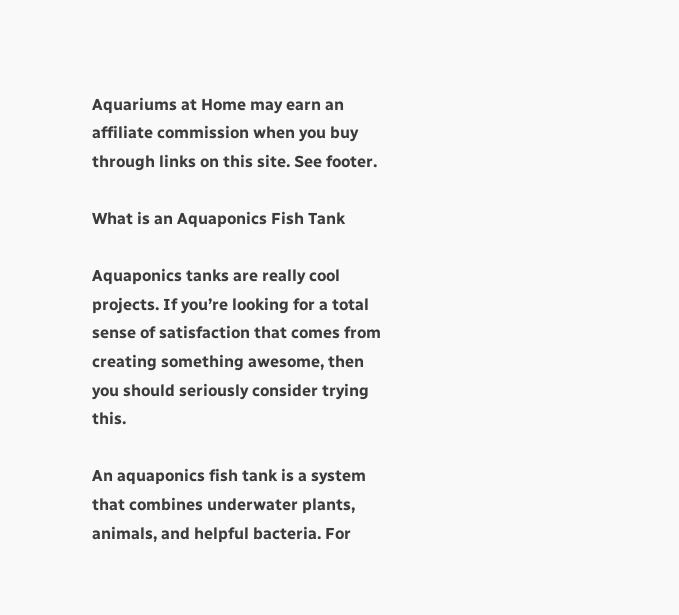Aquariums at Home may earn an affiliate commission when you buy through links on this site. See footer.

What is an Aquaponics Fish Tank

Aquaponics tanks are really cool projects. If you’re looking for a total sense of satisfaction that comes from creating something awesome, then you should seriously consider trying this.

An aquaponics fish tank is a system that combines underwater plants, animals, and helpful bacteria. For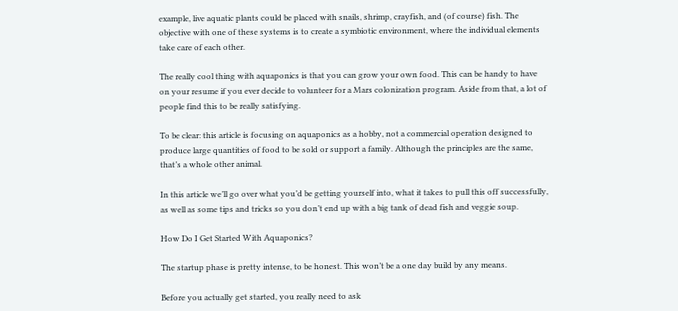example, live aquatic plants could be placed with snails, shrimp, crayfish, and (of course) fish. The objective with one of these systems is to create a symbiotic environment, where the individual elements take care of each other.

The really cool thing with aquaponics is that you can grow your own food. This can be handy to have on your resume if you ever decide to volunteer for a Mars colonization program. Aside from that, a lot of people find this to be really satisfying.

To be clear: this article is focusing on aquaponics as a hobby, not a commercial operation designed to produce large quantities of food to be sold or support a family. Although the principles are the same, that’s a whole other animal.

In this article we’ll go over what you’d be getting yourself into, what it takes to pull this off successfully, as well as some tips and tricks so you don’t end up with a big tank of dead fish and veggie soup.

How Do I Get Started With Aquaponics?

The startup phase is pretty intense, to be honest. This won’t be a one day build by any means.

Before you actually get started, you really need to ask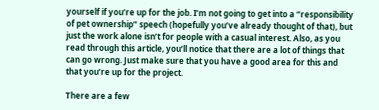yourself if you’re up for the job. I’m not going to get into a “responsibility of pet ownership” speech (hopefully you’ve already thought of that), but just the work alone isn’t for people with a casual interest. Also, as you read through this article, you’ll notice that there are a lot of things that can go wrong. Just make sure that you have a good area for this and that you’re up for the project.

There are a few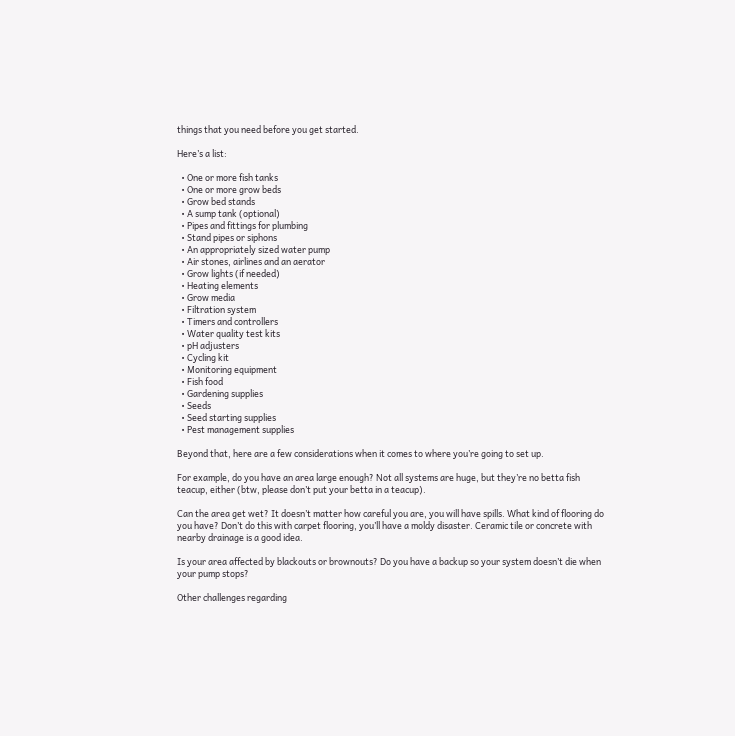things that you need before you get started.

Here’s a list:

  • One or more fish tanks
  • One or more grow beds
  • Grow bed stands
  • A sump tank (optional)
  • Pipes and fittings for plumbing
  • Stand pipes or siphons
  • An appropriately sized water pump
  • Air stones, airlines and an aerator
  • Grow lights (if needed)
  • Heating elements
  • Grow media
  • Filtration system
  • Timers and controllers
  • Water quality test kits
  • pH adjusters
  • Cycling kit
  • Monitoring equipment
  • Fish food
  • Gardening supplies
  • Seeds
  • Seed starting supplies
  • Pest management supplies

Beyond that, here are a few considerations when it comes to where you’re going to set up.

For example, do you have an area large enough? Not all systems are huge, but they’re no betta fish teacup, either (btw, please don’t put your betta in a teacup).

Can the area get wet? It doesn’t matter how careful you are, you will have spills. What kind of flooring do you have? Don’t do this with carpet flooring, you’ll have a moldy disaster. Ceramic tile or concrete with nearby drainage is a good idea.

Is your area affected by blackouts or brownouts? Do you have a backup so your system doesn’t die when your pump stops?

Other challenges regarding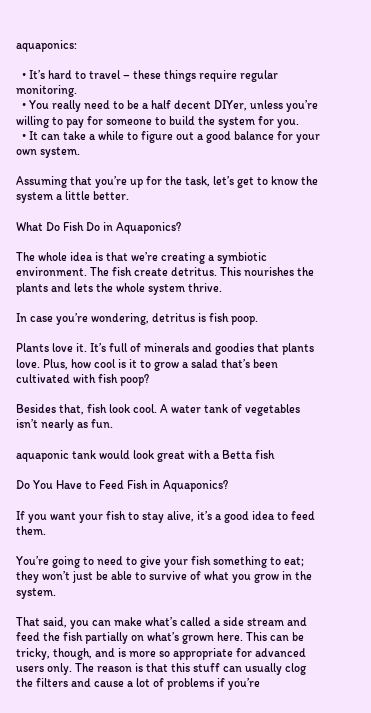aquaponics:

  • It’s hard to travel – these things require regular monitoring.
  • You really need to be a half decent DIYer, unless you’re willing to pay for someone to build the system for you.
  • It can take a while to figure out a good balance for your own system.

Assuming that you’re up for the task, let’s get to know the system a little better.

What Do Fish Do in Aquaponics?

The whole idea is that we’re creating a symbiotic environment. The fish create detritus. This nourishes the plants and lets the whole system thrive.

In case you’re wondering, detritus is fish poop.

Plants love it. It’s full of minerals and goodies that plants love. Plus, how cool is it to grow a salad that’s been cultivated with fish poop?

Besides that, fish look cool. A water tank of vegetables isn’t nearly as fun.

aquaponic tank would look great with a Betta fish

Do You Have to Feed Fish in Aquaponics?

If you want your fish to stay alive, it’s a good idea to feed them.

You’re going to need to give your fish something to eat; they won’t just be able to survive of what you grow in the system.

That said, you can make what’s called a side stream and feed the fish partially on what’s grown here. This can be tricky, though, and is more so appropriate for advanced users only. The reason is that this stuff can usually clog the filters and cause a lot of problems if you’re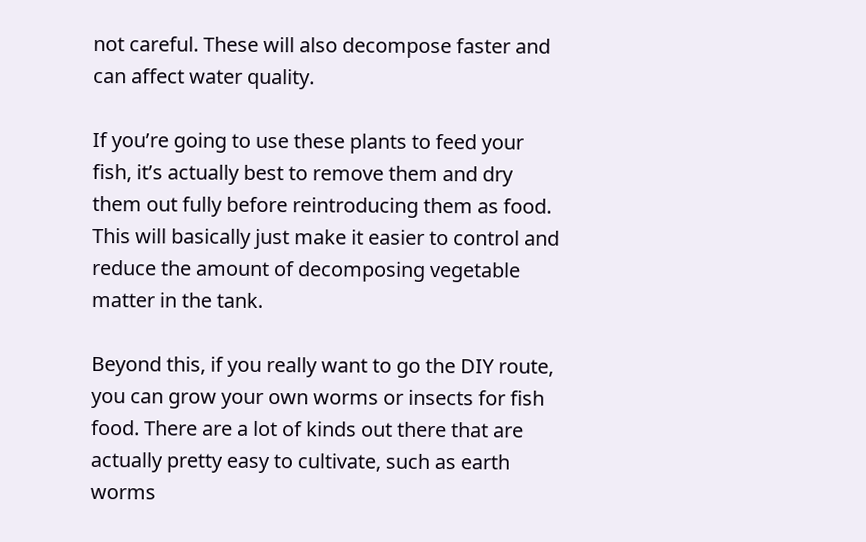not careful. These will also decompose faster and can affect water quality.

If you’re going to use these plants to feed your fish, it’s actually best to remove them and dry them out fully before reintroducing them as food. This will basically just make it easier to control and reduce the amount of decomposing vegetable matter in the tank.

Beyond this, if you really want to go the DIY route, you can grow your own worms or insects for fish food. There are a lot of kinds out there that are actually pretty easy to cultivate, such as earth worms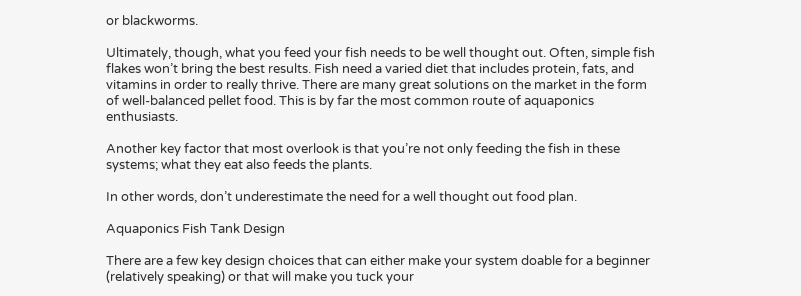or blackworms.

Ultimately, though, what you feed your fish needs to be well thought out. Often, simple fish flakes won’t bring the best results. Fish need a varied diet that includes protein, fats, and vitamins in order to really thrive. There are many great solutions on the market in the form of well-balanced pellet food. This is by far the most common route of aquaponics enthusiasts.

Another key factor that most overlook is that you’re not only feeding the fish in these systems; what they eat also feeds the plants.

In other words, don’t underestimate the need for a well thought out food plan.

Aquaponics Fish Tank Design

There are a few key design choices that can either make your system doable for a beginner (relatively speaking) or that will make you tuck your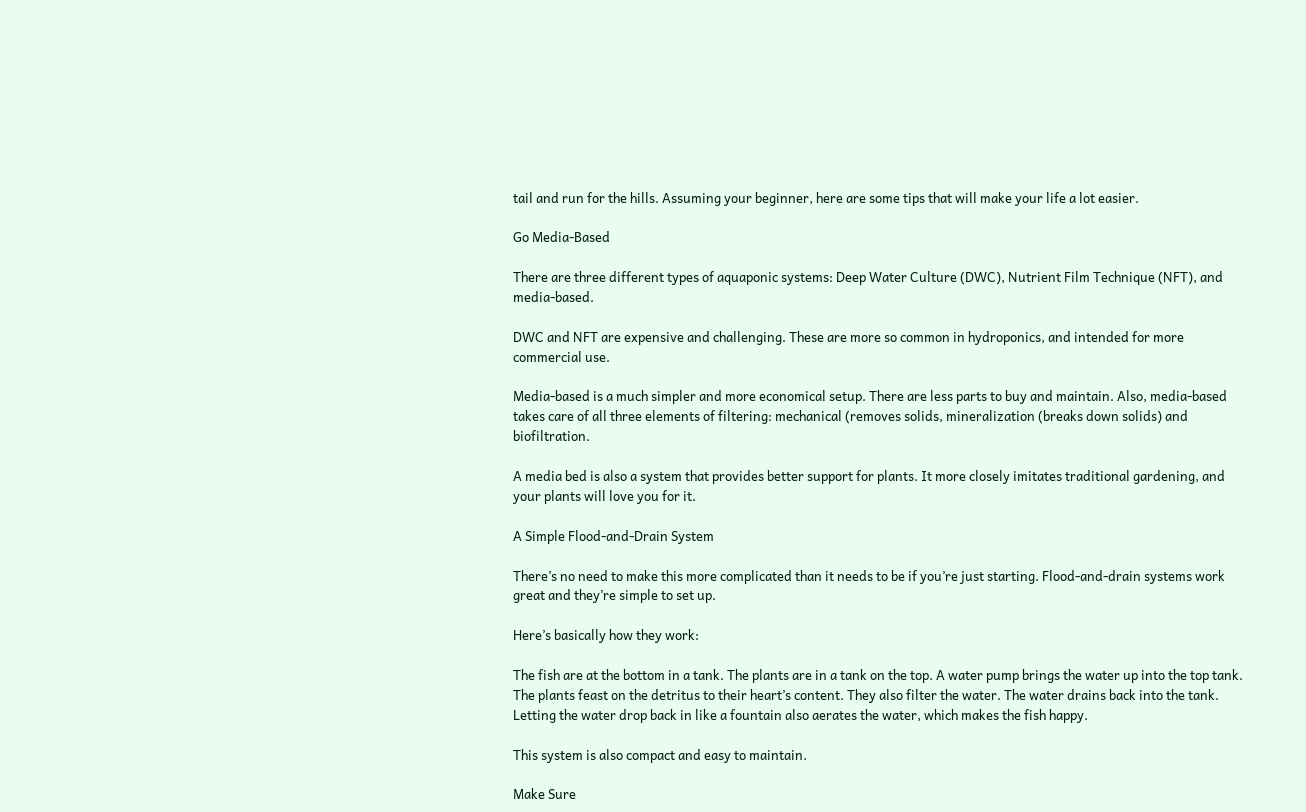tail and run for the hills. Assuming your beginner, here are some tips that will make your life a lot easier.

Go Media-Based

There are three different types of aquaponic systems: Deep Water Culture (DWC), Nutrient Film Technique (NFT), and media-based.

DWC and NFT are expensive and challenging. These are more so common in hydroponics, and intended for more commercial use.

Media-based is a much simpler and more economical setup. There are less parts to buy and maintain. Also, media-based takes care of all three elements of filtering: mechanical (removes solids, mineralization (breaks down solids) and biofiltration.

A media bed is also a system that provides better support for plants. It more closely imitates traditional gardening, and your plants will love you for it.

A Simple Flood-and-Drain System

There’s no need to make this more complicated than it needs to be if you’re just starting. Flood-and-drain systems work great and they’re simple to set up.

Here’s basically how they work:

The fish are at the bottom in a tank. The plants are in a tank on the top. A water pump brings the water up into the top tank. The plants feast on the detritus to their heart’s content. They also filter the water. The water drains back into the tank. Letting the water drop back in like a fountain also aerates the water, which makes the fish happy.

This system is also compact and easy to maintain.

Make Sure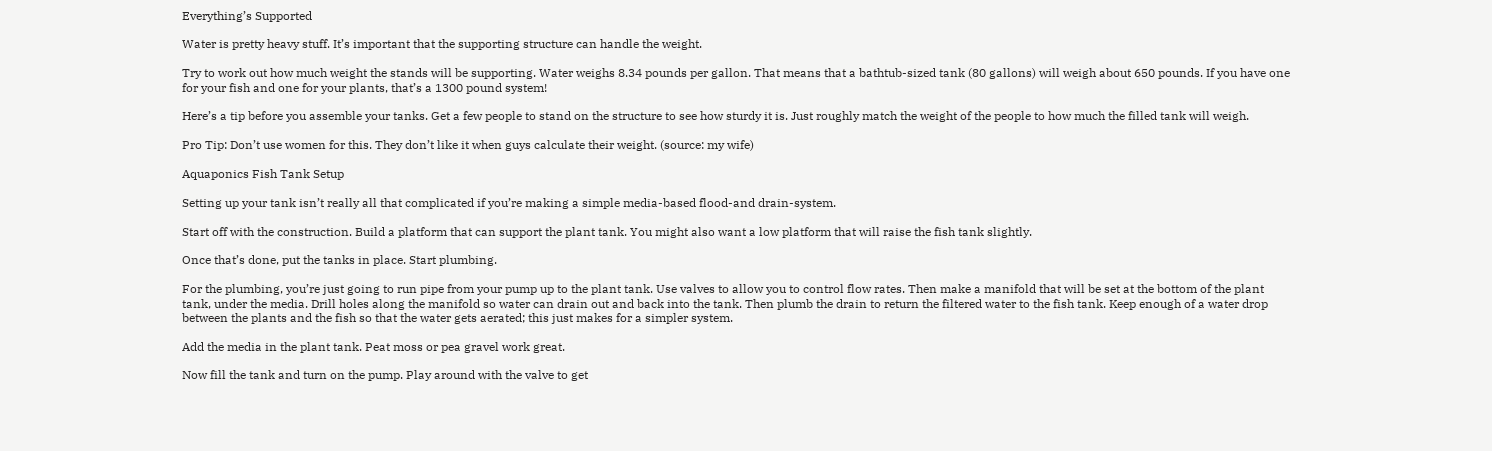Everything’s Supported

Water is pretty heavy stuff. It’s important that the supporting structure can handle the weight.

Try to work out how much weight the stands will be supporting. Water weighs 8.34 pounds per gallon. That means that a bathtub-sized tank (80 gallons) will weigh about 650 pounds. If you have one for your fish and one for your plants, that’s a 1300 pound system!

Here’s a tip before you assemble your tanks. Get a few people to stand on the structure to see how sturdy it is. Just roughly match the weight of the people to how much the filled tank will weigh.

Pro Tip: Don’t use women for this. They don’t like it when guys calculate their weight. (source: my wife)

Aquaponics Fish Tank Setup

Setting up your tank isn’t really all that complicated if you’re making a simple media-based flood-and drain-system.

Start off with the construction. Build a platform that can support the plant tank. You might also want a low platform that will raise the fish tank slightly.

Once that’s done, put the tanks in place. Start plumbing.

For the plumbing, you’re just going to run pipe from your pump up to the plant tank. Use valves to allow you to control flow rates. Then make a manifold that will be set at the bottom of the plant tank, under the media. Drill holes along the manifold so water can drain out and back into the tank. Then plumb the drain to return the filtered water to the fish tank. Keep enough of a water drop between the plants and the fish so that the water gets aerated; this just makes for a simpler system.

Add the media in the plant tank. Peat moss or pea gravel work great.

Now fill the tank and turn on the pump. Play around with the valve to get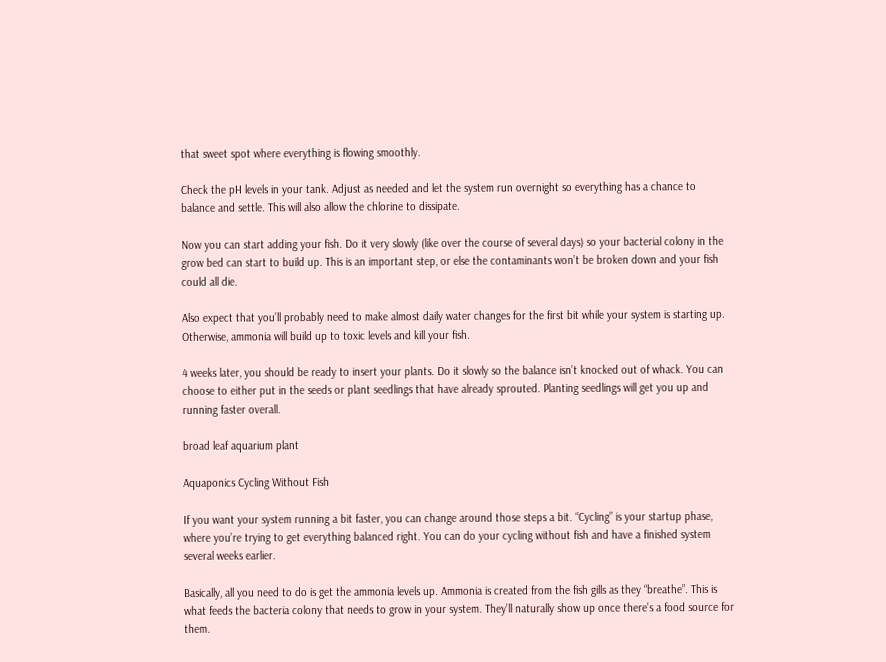that sweet spot where everything is flowing smoothly.

Check the pH levels in your tank. Adjust as needed and let the system run overnight so everything has a chance to balance and settle. This will also allow the chlorine to dissipate.

Now you can start adding your fish. Do it very slowly (like over the course of several days) so your bacterial colony in the grow bed can start to build up. This is an important step, or else the contaminants won’t be broken down and your fish could all die.

Also expect that you’ll probably need to make almost daily water changes for the first bit while your system is starting up. Otherwise, ammonia will build up to toxic levels and kill your fish.

4 weeks later, you should be ready to insert your plants. Do it slowly so the balance isn’t knocked out of whack. You can choose to either put in the seeds or plant seedlings that have already sprouted. Planting seedlings will get you up and running faster overall.

broad leaf aquarium plant

Aquaponics Cycling Without Fish

If you want your system running a bit faster, you can change around those steps a bit. “Cycling” is your startup phase, where you’re trying to get everything balanced right. You can do your cycling without fish and have a finished system several weeks earlier.

Basically, all you need to do is get the ammonia levels up. Ammonia is created from the fish gills as they “breathe”. This is what feeds the bacteria colony that needs to grow in your system. They’ll naturally show up once there’s a food source for them.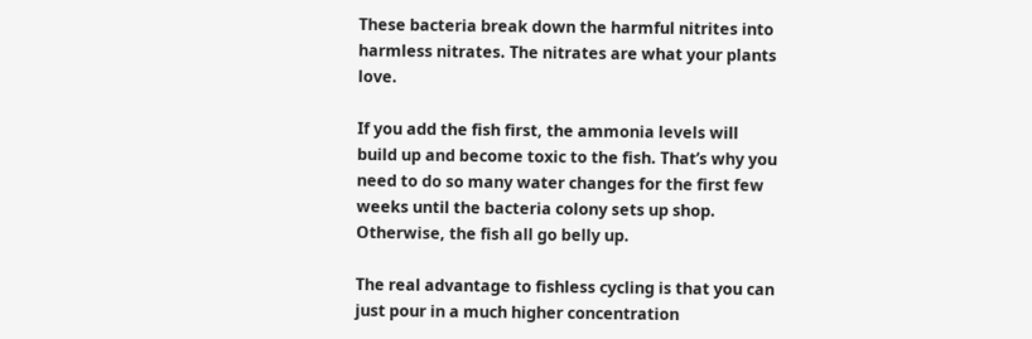These bacteria break down the harmful nitrites into harmless nitrates. The nitrates are what your plants love.

If you add the fish first, the ammonia levels will build up and become toxic to the fish. That’s why you need to do so many water changes for the first few weeks until the bacteria colony sets up shop. Otherwise, the fish all go belly up.

The real advantage to fishless cycling is that you can just pour in a much higher concentration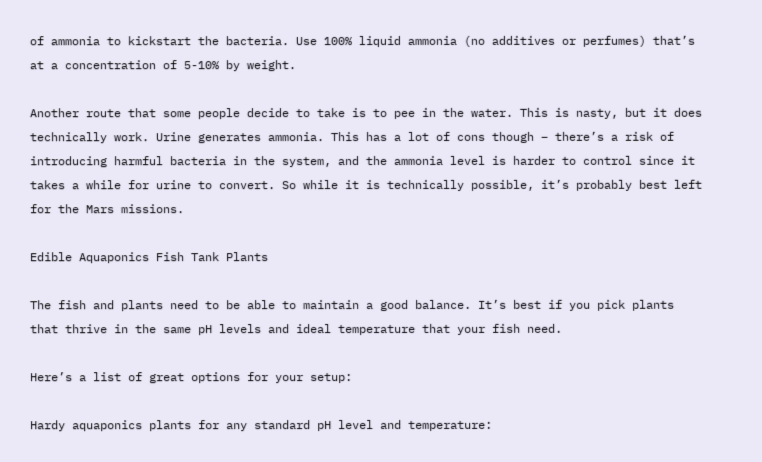of ammonia to kickstart the bacteria. Use 100% liquid ammonia (no additives or perfumes) that’s at a concentration of 5-10% by weight.

Another route that some people decide to take is to pee in the water. This is nasty, but it does technically work. Urine generates ammonia. This has a lot of cons though – there’s a risk of introducing harmful bacteria in the system, and the ammonia level is harder to control since it takes a while for urine to convert. So while it is technically possible, it’s probably best left for the Mars missions.

Edible Aquaponics Fish Tank Plants

The fish and plants need to be able to maintain a good balance. It’s best if you pick plants that thrive in the same pH levels and ideal temperature that your fish need.

Here’s a list of great options for your setup:

Hardy aquaponics plants for any standard pH level and temperature: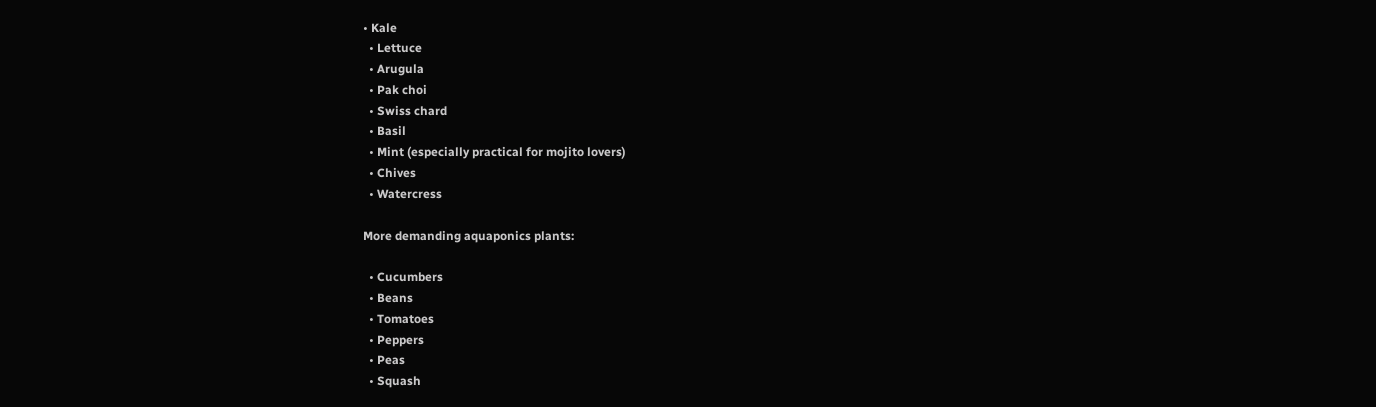• Kale
  • Lettuce
  • Arugula
  • Pak choi
  • Swiss chard
  • Basil
  • Mint (especially practical for mojito lovers)
  • Chives
  • Watercress

More demanding aquaponics plants:

  • Cucumbers
  • Beans
  • Tomatoes
  • Peppers
  • Peas
  • Squash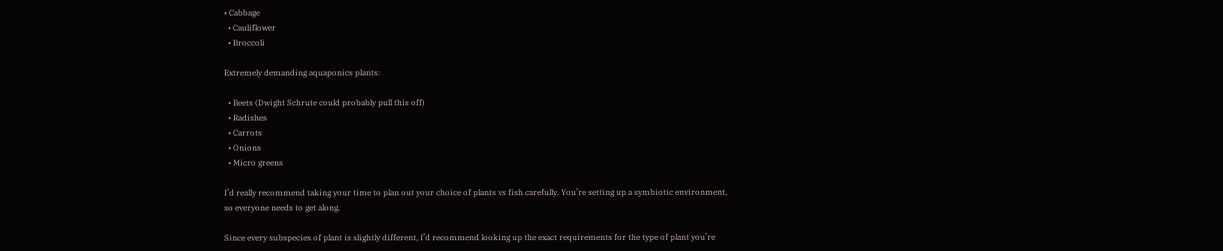• Cabbage
  • Cauliflower
  • Broccoli

Extremely demanding aquaponics plants:

  • Beets (Dwight Schrute could probably pull this off)
  • Radishes
  • Carrots
  • Onions
  • Micro greens

I’d really recommend taking your time to plan out your choice of plants vs fish carefully. You’re setting up a symbiotic environment, so everyone needs to get along.

Since every subspecies of plant is slightly different, I’d recommend looking up the exact requirements for the type of plant you’re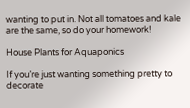wanting to put in. Not all tomatoes and kale are the same, so do your homework!

House Plants for Aquaponics

If you’re just wanting something pretty to decorate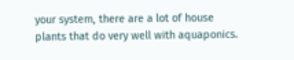your system, there are a lot of house plants that do very well with aquaponics.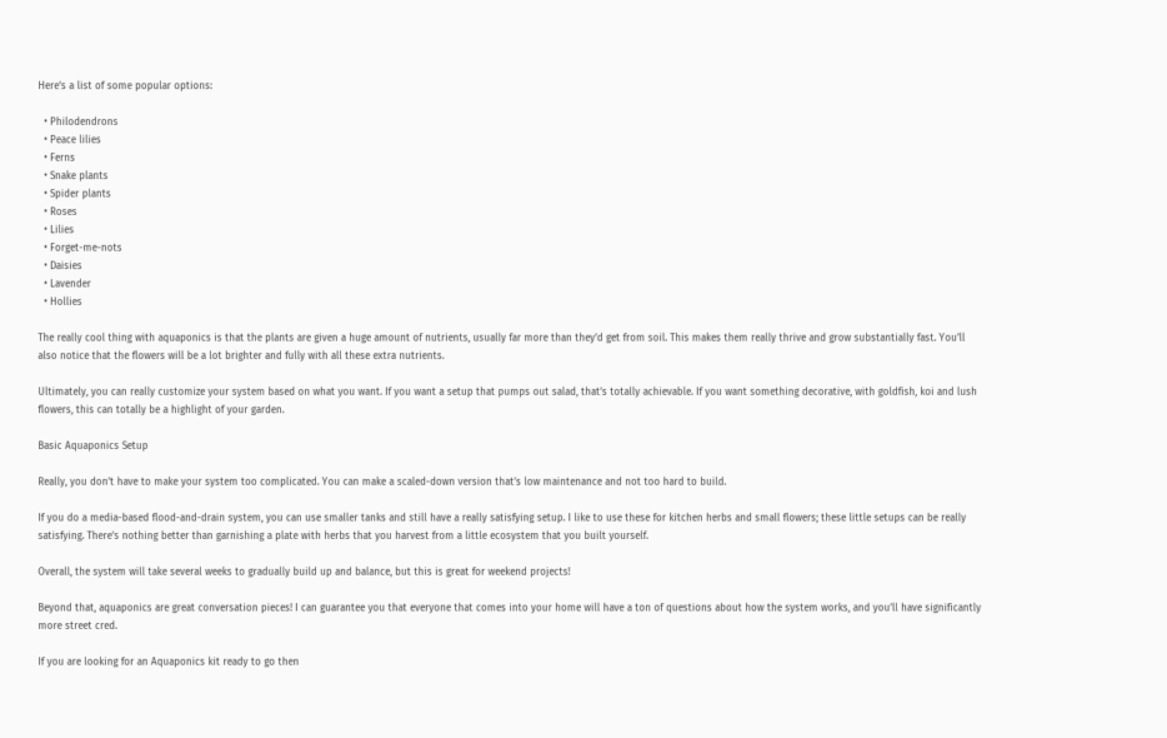Here’s a list of some popular options:

  • Philodendrons
  • Peace lilies
  • Ferns
  • Snake plants
  • Spider plants
  • Roses
  • Lilies
  • Forget-me-nots
  • Daisies
  • Lavender
  • Hollies

The really cool thing with aquaponics is that the plants are given a huge amount of nutrients, usually far more than they’d get from soil. This makes them really thrive and grow substantially fast. You’ll also notice that the flowers will be a lot brighter and fully with all these extra nutrients.

Ultimately, you can really customize your system based on what you want. If you want a setup that pumps out salad, that’s totally achievable. If you want something decorative, with goldfish, koi and lush flowers, this can totally be a highlight of your garden.

Basic Aquaponics Setup

Really, you don’t have to make your system too complicated. You can make a scaled-down version that’s low maintenance and not too hard to build.

If you do a media-based flood-and-drain system, you can use smaller tanks and still have a really satisfying setup. I like to use these for kitchen herbs and small flowers; these little setups can be really satisfying. There’s nothing better than garnishing a plate with herbs that you harvest from a little ecosystem that you built yourself.

Overall, the system will take several weeks to gradually build up and balance, but this is great for weekend projects!

Beyond that, aquaponics are great conversation pieces! I can guarantee you that everyone that comes into your home will have a ton of questions about how the system works, and you’ll have significantly more street cred.

If you are looking for an Aquaponics kit ready to go then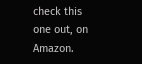check this one out, on Amazon.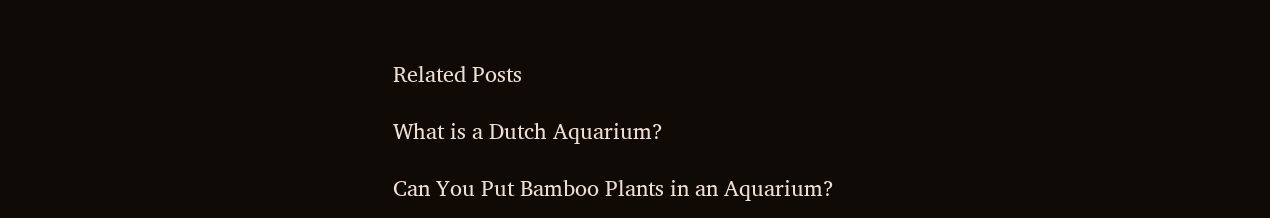Related Posts

What is a Dutch Aquarium?

Can You Put Bamboo Plants in an Aquarium?